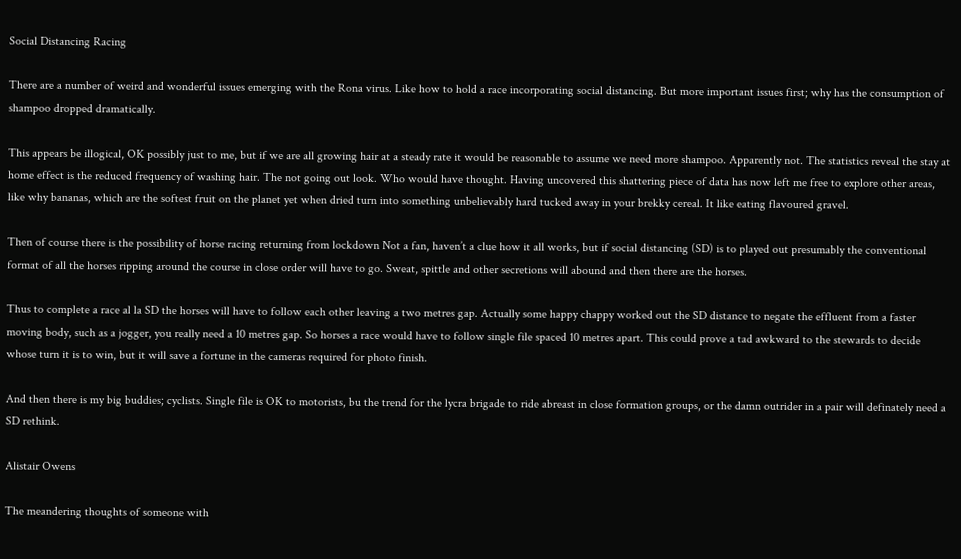Social Distancing Racing

There are a number of weird and wonderful issues emerging with the Rona virus. Like how to hold a race incorporating social distancing. But more important issues first; why has the consumption of shampoo dropped dramatically.

This appears be illogical, OK possibly just to me, but if we are all growing hair at a steady rate it would be reasonable to assume we need more shampoo. Apparently not. The statistics reveal the stay at home effect is the reduced frequency of washing hair. The not going out look. Who would have thought. Having uncovered this shattering piece of data has now left me free to explore other areas, like why bananas, which are the softest fruit on the planet yet when dried turn into something unbelievably hard tucked away in your brekky cereal. It like eating flavoured gravel.

Then of course there is the possibility of horse racing returning from lockdown Not a fan, haven’t a clue how it all works, but if social distancing (SD) is to played out presumably the conventional format of all the horses ripping around the course in close order will have to go. Sweat, spittle and other secretions will abound and then there are the horses.

Thus to complete a race al la SD the horses will have to follow each other leaving a two metres gap. Actually some happy chappy worked out the SD distance to negate the effluent from a faster moving body, such as a jogger, you really need a 10 metres gap. So horses a race would have to follow single file spaced 10 metres apart. This could prove a tad awkward to the stewards to decide whose turn it is to win, but it will save a fortune in the cameras required for photo finish.

And then there is my big buddies; cyclists. Single file is OK to motorists, bu the trend for the lycra brigade to ride abreast in close formation groups, or the damn outrider in a pair will definately need a SD rethink.

Alistair Owens

The meandering thoughts of someone with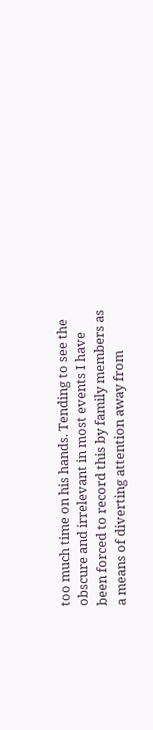too much time on his hands. Tending to see the obscure and irrelevant in most events I have been forced to record this by family members as a means of diverting attention away from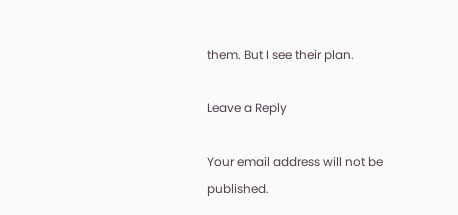them. But I see their plan.

Leave a Reply

Your email address will not be published.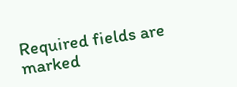Required fields are marked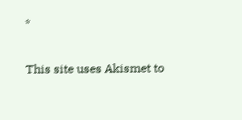*

This site uses Akismet to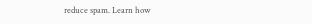reduce spam. Learn how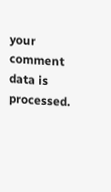your comment data is processed.